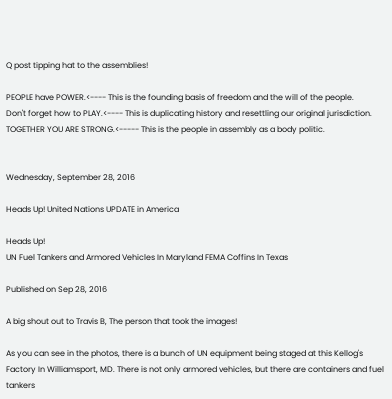Q post tipping hat to the assemblies!

PEOPLE have POWER.<---- This is the founding basis of freedom and the will of the people.
Don't forget how to PLAY.<---- This is duplicating history and resettling our original jurisdiction.
TOGETHER YOU ARE STRONG.<----- This is the people in assembly as a body politic.


Wednesday, September 28, 2016

Heads Up! United Nations UPDATE in America

Heads Up!
UN Fuel Tankers and Armored Vehicles In Maryland FEMA Coffins In Texas

Published on Sep 28, 2016

A big shout out to Travis B, The person that took the images!

As you can see in the photos, there is a bunch of UN equipment being staged at this Kellog's Factory In Williamsport, MD. There is not only armored vehicles, but there are containers and fuel tankers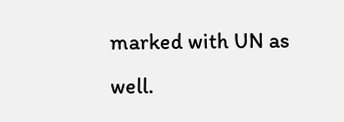marked with UN as well.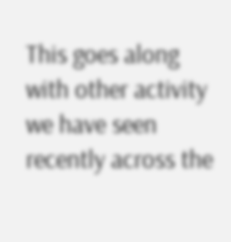This goes along with other activity we have seen recently across the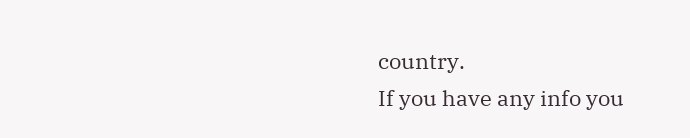country.
If you have any info you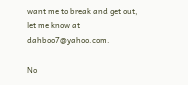want me to break and get out, let me know at dahboo7@yahoo.com.

No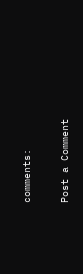comments:

Post a Comment